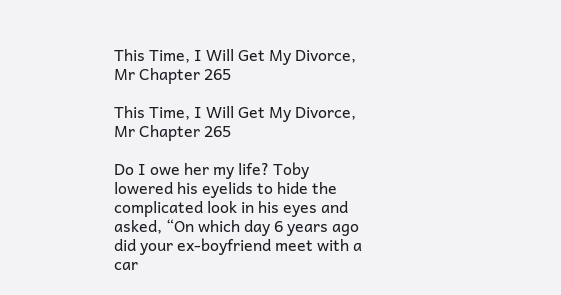This Time, I Will Get My Divorce, Mr Chapter 265

This Time, I Will Get My Divorce, Mr Chapter 265

Do I owe her my life? Toby lowered his eyelids to hide the complicated look in his eyes and asked, “On which day 6 years ago did your ex-boyfriend meet with a car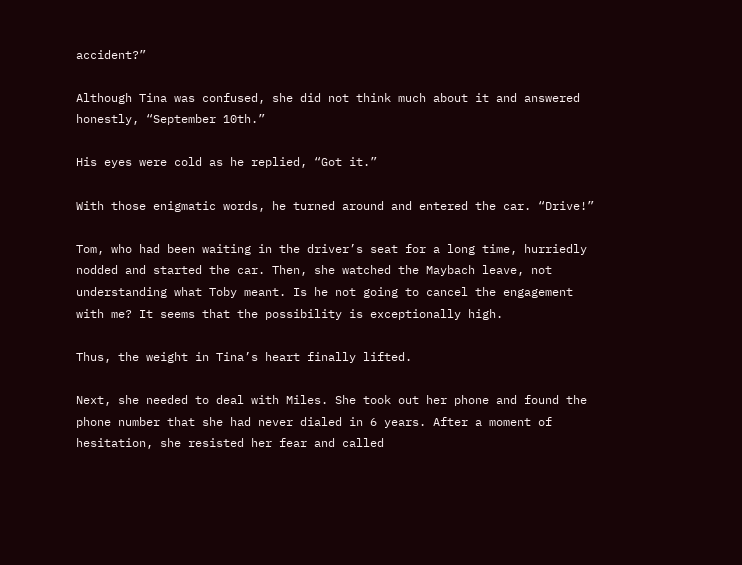accident?”

Although Tina was confused, she did not think much about it and answered honestly, “September 10th.”

His eyes were cold as he replied, “Got it.”

With those enigmatic words, he turned around and entered the car. “Drive!”

Tom, who had been waiting in the driver’s seat for a long time, hurriedly nodded and started the car. Then, she watched the Maybach leave, not understanding what Toby meant. Is he not going to cancel the engagement with me? It seems that the possibility is exceptionally high.

Thus, the weight in Tina’s heart finally lifted.

Next, she needed to deal with Miles. She took out her phone and found the phone number that she had never dialed in 6 years. After a moment of hesitation, she resisted her fear and called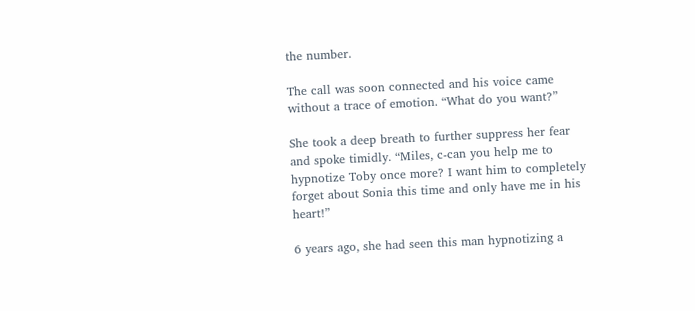the number.

The call was soon connected and his voice came without a trace of emotion. “What do you want?”

She took a deep breath to further suppress her fear and spoke timidly. “Miles, c-can you help me to hypnotize Toby once more? I want him to completely forget about Sonia this time and only have me in his heart!”

6 years ago, she had seen this man hypnotizing a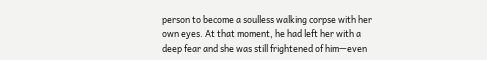person to become a soulless walking corpse with her own eyes. At that moment, he had left her with a deep fear and she was still frightened of him—even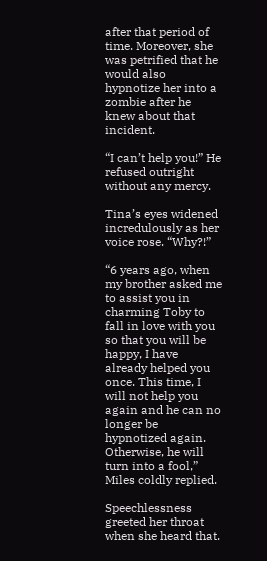after that period of time. Moreover, she was petrified that he would also hypnotize her into a zombie after he knew about that incident.

“I can’t help you!” He refused outright without any mercy.

Tina’s eyes widened incredulously as her voice rose. “Why?!”

“6 years ago, when my brother asked me to assist you in charming Toby to fall in love with you so that you will be happy, I have already helped you once. This time, I will not help you again and he can no longer be hypnotized again. Otherwise, he will turn into a fool,” Miles coldly replied.

Speechlessness greeted her throat when she heard that.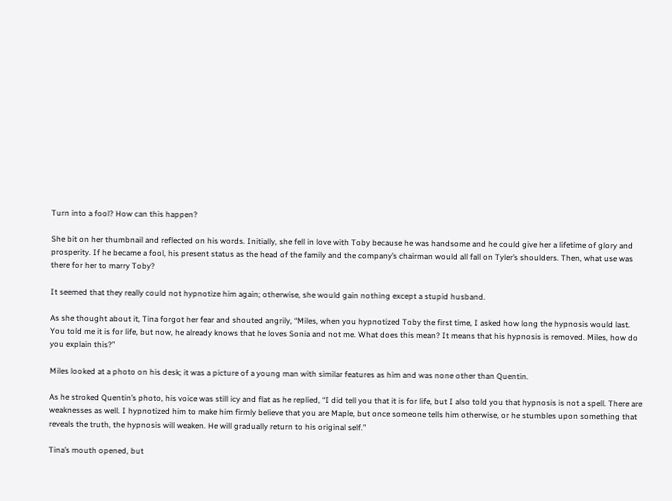Turn into a fool? How can this happen?

She bit on her thumbnail and reflected on his words. Initially, she fell in love with Toby because he was handsome and he could give her a lifetime of glory and prosperity. If he became a fool, his present status as the head of the family and the company’s chairman would all fall on Tyler’s shoulders. Then, what use was there for her to marry Toby?

It seemed that they really could not hypnotize him again; otherwise, she would gain nothing except a stupid husband.

As she thought about it, Tina forgot her fear and shouted angrily, “Miles, when you hypnotized Toby the first time, I asked how long the hypnosis would last. You told me it is for life, but now, he already knows that he loves Sonia and not me. What does this mean? It means that his hypnosis is removed. Miles, how do you explain this?”

Miles looked at a photo on his desk; it was a picture of a young man with similar features as him and was none other than Quentin.

As he stroked Quentin’s photo, his voice was still icy and flat as he replied, “I did tell you that it is for life, but I also told you that hypnosis is not a spell. There are weaknesses as well. I hypnotized him to make him firmly believe that you are Maple, but once someone tells him otherwise, or he stumbles upon something that reveals the truth, the hypnosis will weaken. He will gradually return to his original self.”

Tina’s mouth opened, but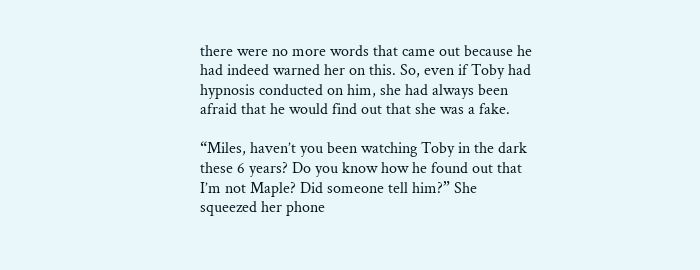there were no more words that came out because he had indeed warned her on this. So, even if Toby had hypnosis conducted on him, she had always been afraid that he would find out that she was a fake.

“Miles, haven’t you been watching Toby in the dark these 6 years? Do you know how he found out that I’m not Maple? Did someone tell him?” She squeezed her phone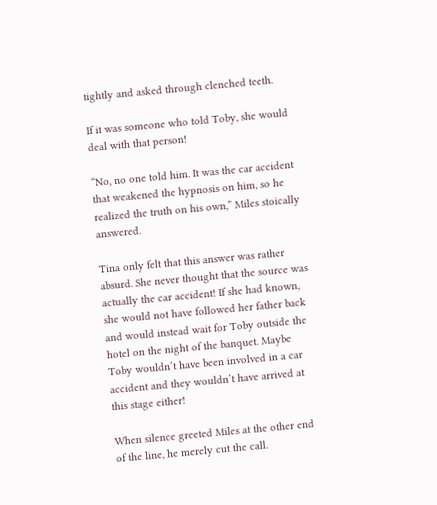tightly and asked through clenched teeth.

If it was someone who told Toby, she would deal with that person!

“No, no one told him. It was the car accident that weakened the hypnosis on him, so he realized the truth on his own,” Miles stoically answered.

Tina only felt that this answer was rather absurd. She never thought that the source was actually the car accident! If she had known, she would not have followed her father back and would instead wait for Toby outside the hotel on the night of the banquet. Maybe Toby wouldn’t have been involved in a car accident and they wouldn’t have arrived at this stage either!

When silence greeted Miles at the other end of the line, he merely cut the call.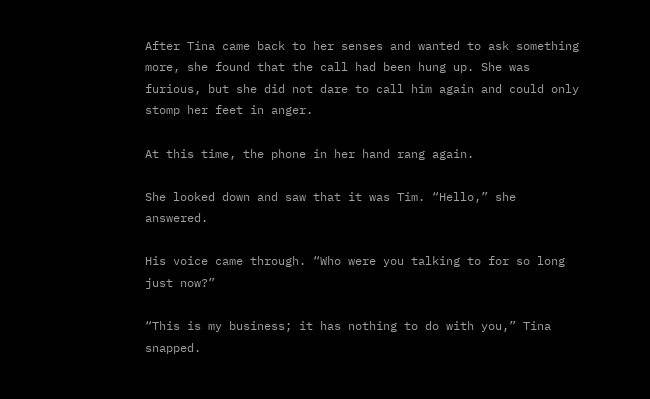After Tina came back to her senses and wanted to ask something more, she found that the call had been hung up. She was furious, but she did not dare to call him again and could only stomp her feet in anger.

At this time, the phone in her hand rang again.

She looked down and saw that it was Tim. “Hello,” she answered.

His voice came through. “Who were you talking to for so long just now?”

“This is my business; it has nothing to do with you,” Tina snapped.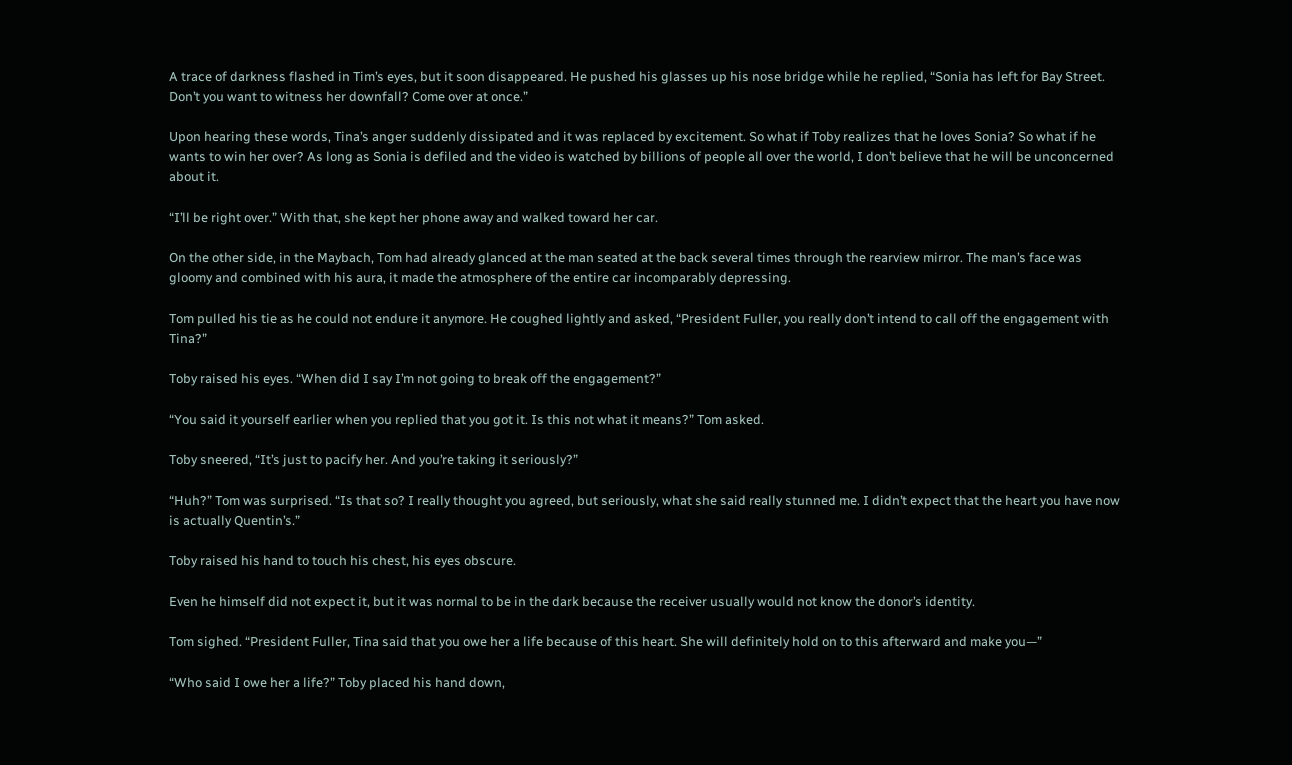A trace of darkness flashed in Tim’s eyes, but it soon disappeared. He pushed his glasses up his nose bridge while he replied, “Sonia has left for Bay Street. Don’t you want to witness her downfall? Come over at once.”

Upon hearing these words, Tina’s anger suddenly dissipated and it was replaced by excitement. So what if Toby realizes that he loves Sonia? So what if he wants to win her over? As long as Sonia is defiled and the video is watched by billions of people all over the world, I don’t believe that he will be unconcerned about it.

“I’ll be right over.” With that, she kept her phone away and walked toward her car.

On the other side, in the Maybach, Tom had already glanced at the man seated at the back several times through the rearview mirror. The man’s face was gloomy and combined with his aura, it made the atmosphere of the entire car incomparably depressing.

Tom pulled his tie as he could not endure it anymore. He coughed lightly and asked, “President Fuller, you really don’t intend to call off the engagement with Tina?”

Toby raised his eyes. “When did I say I’m not going to break off the engagement?”

“You said it yourself earlier when you replied that you got it. Is this not what it means?” Tom asked.

Toby sneered, “It’s just to pacify her. And you’re taking it seriously?”

“Huh?” Tom was surprised. “Is that so? I really thought you agreed, but seriously, what she said really stunned me. I didn’t expect that the heart you have now is actually Quentin’s.”

Toby raised his hand to touch his chest, his eyes obscure.

Even he himself did not expect it, but it was normal to be in the dark because the receiver usually would not know the donor’s identity.

Tom sighed. “President Fuller, Tina said that you owe her a life because of this heart. She will definitely hold on to this afterward and make you—”

“Who said I owe her a life?” Toby placed his hand down,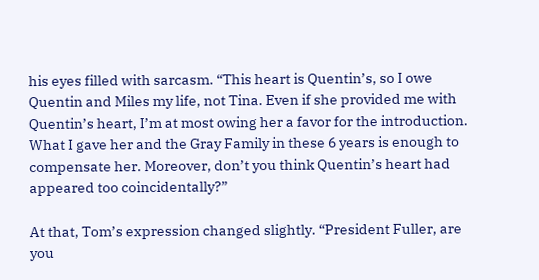his eyes filled with sarcasm. “This heart is Quentin’s, so I owe Quentin and Miles my life, not Tina. Even if she provided me with Quentin’s heart, I’m at most owing her a favor for the introduction. What I gave her and the Gray Family in these 6 years is enough to compensate her. Moreover, don’t you think Quentin’s heart had appeared too coincidentally?”

At that, Tom’s expression changed slightly. “President Fuller, are you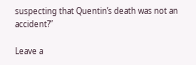suspecting that Quentin’s death was not an accident?”

Leave a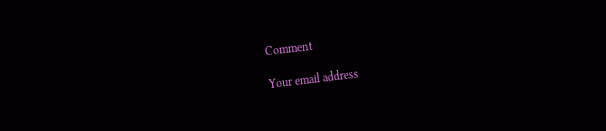Comment

Your email address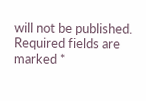will not be published. Required fields are marked *